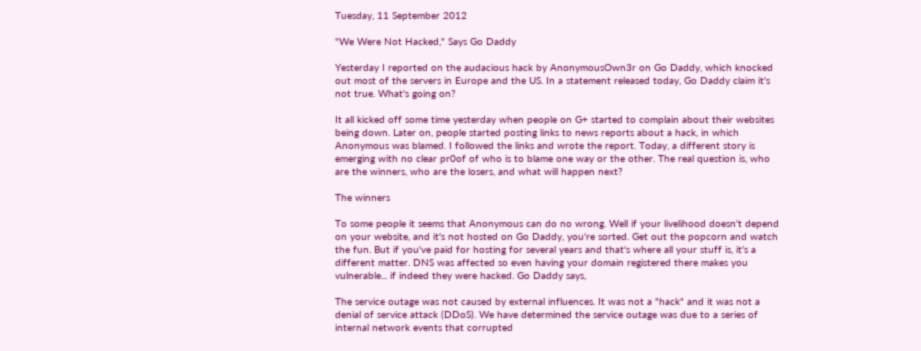Tuesday, 11 September 2012

"We Were Not Hacked," Says Go Daddy

Yesterday I reported on the audacious hack by AnonymousOwn3r on Go Daddy, which knocked out most of the servers in Europe and the US. In a statement released today, Go Daddy claim it's not true. What's going on?

It all kicked off some time yesterday when people on G+ started to complain about their websites being down. Later on, people started posting links to news reports about a hack, in which Anonymous was blamed. I followed the links and wrote the report. Today, a different story is emerging with no clear pr0of of who is to blame one way or the other. The real question is, who are the winners, who are the losers, and what will happen next?

The winners

To some people it seems that Anonymous can do no wrong. Well if your livelihood doesn't depend on your website, and it's not hosted on Go Daddy, you're sorted. Get out the popcorn and watch the fun. But if you've paid for hosting for several years and that's where all your stuff is, it's a different matter. DNS was affected so even having your domain registered there makes you vulnerable... if indeed they were hacked. Go Daddy says,

The service outage was not caused by external influences. It was not a "hack" and it was not a denial of service attack (DDoS). We have determined the service outage was due to a series of internal network events that corrupted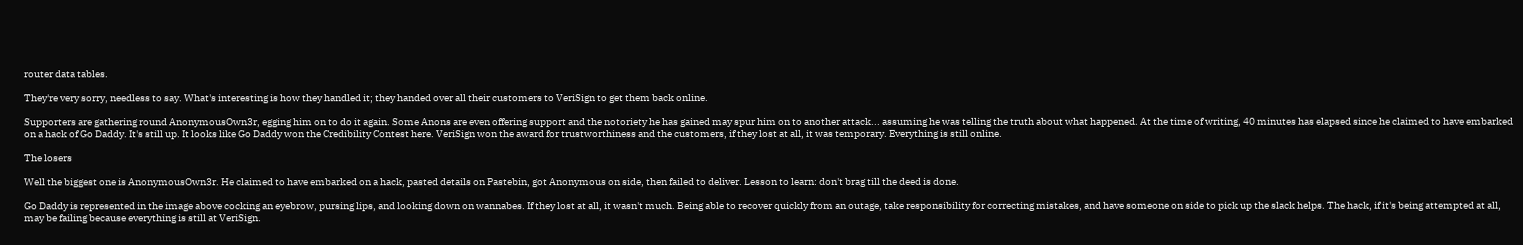router data tables.

They're very sorry, needless to say. What's interesting is how they handled it; they handed over all their customers to VeriSign to get them back online.

Supporters are gathering round AnonymousOwn3r, egging him on to do it again. Some Anons are even offering support and the notoriety he has gained may spur him on to another attack... assuming he was telling the truth about what happened. At the time of writing, 40 minutes has elapsed since he claimed to have embarked on a hack of Go Daddy. It's still up. It looks like Go Daddy won the Credibility Contest here. VeriSign won the award for trustworthiness and the customers, if they lost at all, it was temporary. Everything is still online.

The losers

Well the biggest one is AnonymousOwn3r. He claimed to have embarked on a hack, pasted details on Pastebin, got Anonymous on side, then failed to deliver. Lesson to learn: don't brag till the deed is done.

Go Daddy is represented in the image above cocking an eyebrow, pursing lips, and looking down on wannabes. If they lost at all, it wasn't much. Being able to recover quickly from an outage, take responsibility for correcting mistakes, and have someone on side to pick up the slack helps. The hack, if it's being attempted at all, may be failing because everything is still at VeriSign.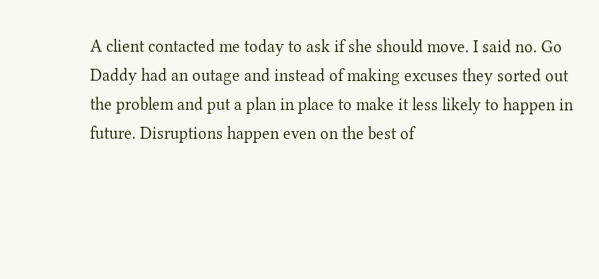A client contacted me today to ask if she should move. I said no. Go Daddy had an outage and instead of making excuses they sorted out the problem and put a plan in place to make it less likely to happen in future. Disruptions happen even on the best of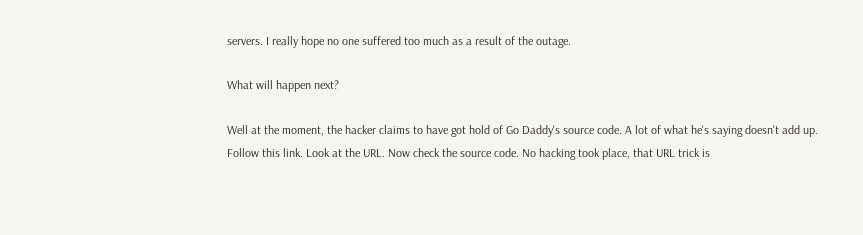servers. I really hope no one suffered too much as a result of the outage.

What will happen next?

Well at the moment, the hacker claims to have got hold of Go Daddy's source code. A lot of what he's saying doesn't add up. Follow this link. Look at the URL. Now check the source code. No hacking took place, that URL trick is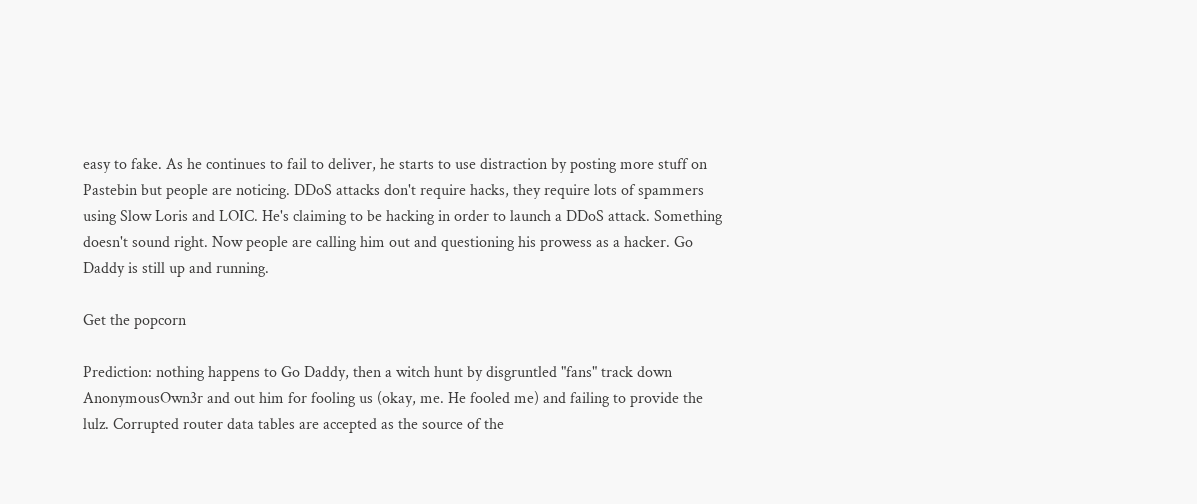easy to fake. As he continues to fail to deliver, he starts to use distraction by posting more stuff on Pastebin but people are noticing. DDoS attacks don't require hacks, they require lots of spammers using Slow Loris and LOIC. He's claiming to be hacking in order to launch a DDoS attack. Something doesn't sound right. Now people are calling him out and questioning his prowess as a hacker. Go Daddy is still up and running.

Get the popcorn

Prediction: nothing happens to Go Daddy, then a witch hunt by disgruntled "fans" track down AnonymousOwn3r and out him for fooling us (okay, me. He fooled me) and failing to provide the lulz. Corrupted router data tables are accepted as the source of the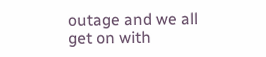outage and we all get on with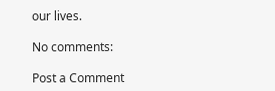our lives.

No comments:

Post a Comment